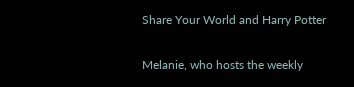Share Your World and Harry Potter

Melanie, who hosts the weekly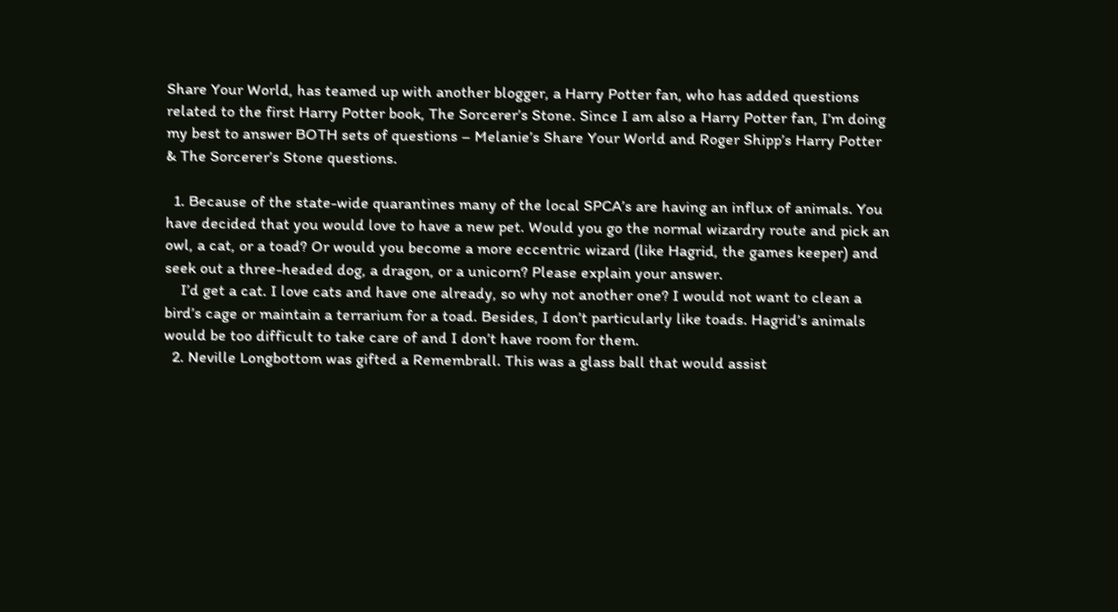Share Your World, has teamed up with another blogger, a Harry Potter fan, who has added questions related to the first Harry Potter book, The Sorcerer’s Stone. Since I am also a Harry Potter fan, I’m doing my best to answer BOTH sets of questions – Melanie’s Share Your World and Roger Shipp’s Harry Potter & The Sorcerer’s Stone questions.

  1. Because of the state-wide quarantines many of the local SPCA’s are having an influx of animals. You have decided that you would love to have a new pet. Would you go the normal wizardry route and pick an owl, a cat, or a toad? Or would you become a more eccentric wizard (like Hagrid, the games keeper) and seek out a three-headed dog, a dragon, or a unicorn? Please explain your answer.
    I’d get a cat. I love cats and have one already, so why not another one? I would not want to clean a bird’s cage or maintain a terrarium for a toad. Besides, I don’t particularly like toads. Hagrid’s animals would be too difficult to take care of and I don’t have room for them.
  2. Neville Longbottom was gifted a Remembrall. This was a glass ball that would assist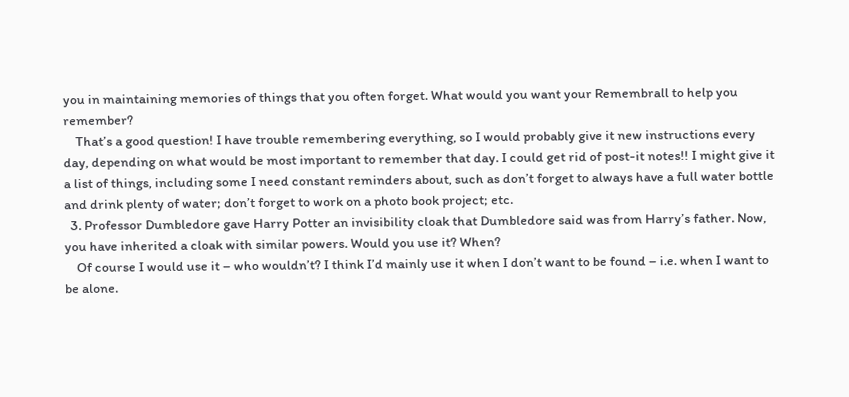you in maintaining memories of things that you often forget. What would you want your Remembrall to help you remember?
    That’s a good question! I have trouble remembering everything, so I would probably give it new instructions every day, depending on what would be most important to remember that day. I could get rid of post-it notes!! I might give it a list of things, including some I need constant reminders about, such as don’t forget to always have a full water bottle and drink plenty of water; don’t forget to work on a photo book project; etc.
  3. Professor Dumbledore gave Harry Potter an invisibility cloak that Dumbledore said was from Harry’s father. Now, you have inherited a cloak with similar powers. Would you use it? When?
    Of course I would use it – who wouldn’t? I think I’d mainly use it when I don’t want to be found – i.e. when I want to be alone.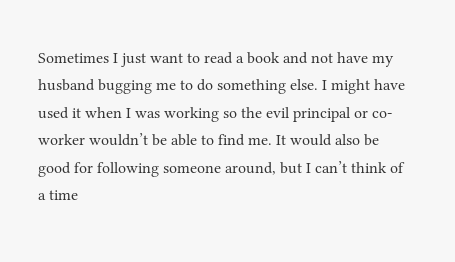Sometimes I just want to read a book and not have my husband bugging me to do something else. I might have used it when I was working so the evil principal or co-worker wouldn’t be able to find me. It would also be good for following someone around, but I can’t think of a time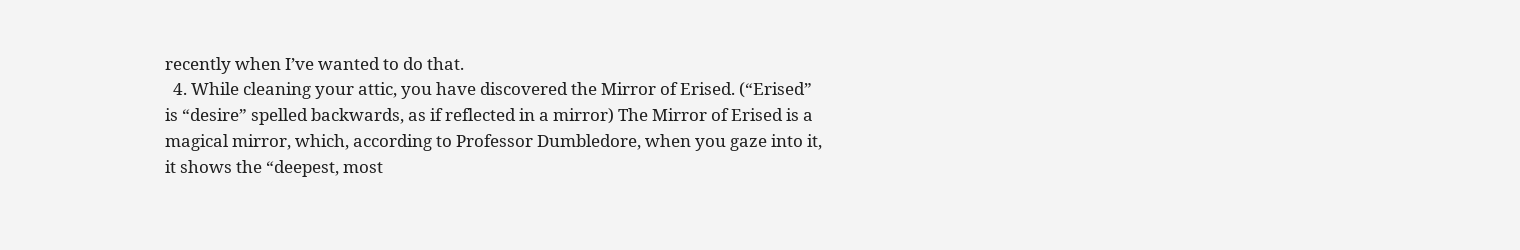recently when I’ve wanted to do that.
  4. While cleaning your attic, you have discovered the Mirror of Erised. (“Erised” is “desire” spelled backwards, as if reflected in a mirror) The Mirror of Erised is a magical mirror, which, according to Professor Dumbledore, when you gaze into it, it shows the “deepest, most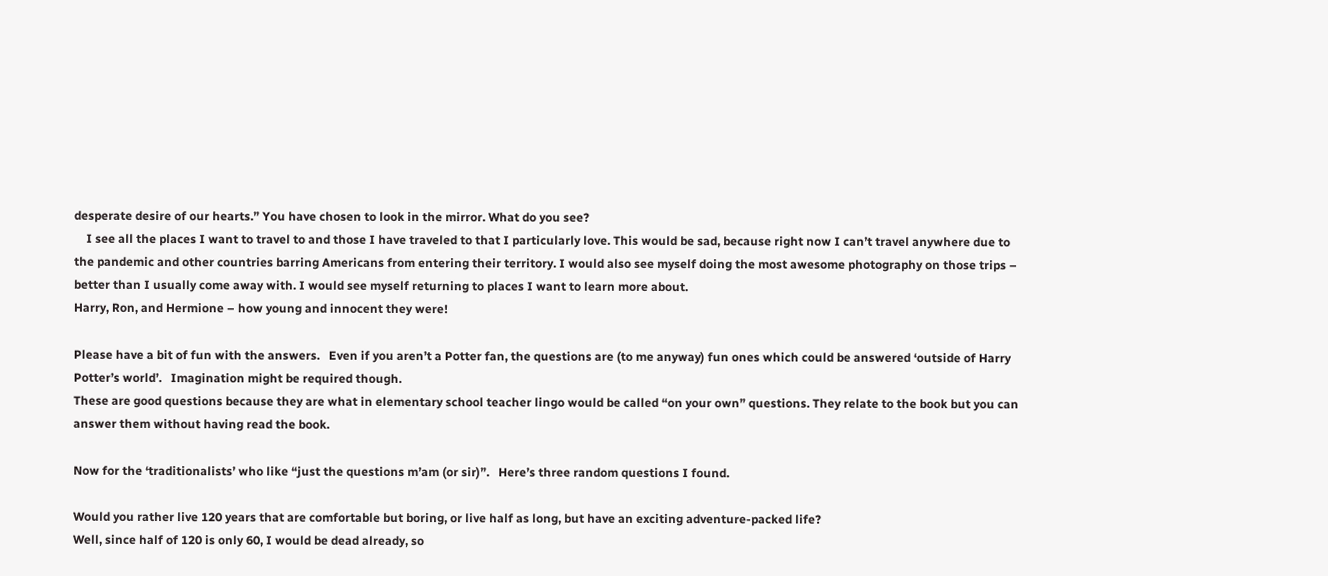desperate desire of our hearts.” You have chosen to look in the mirror. What do you see?
    I see all the places I want to travel to and those I have traveled to that I particularly love. This would be sad, because right now I can’t travel anywhere due to the pandemic and other countries barring Americans from entering their territory. I would also see myself doing the most awesome photography on those trips – better than I usually come away with. I would see myself returning to places I want to learn more about.
Harry, Ron, and Hermione – how young and innocent they were!

Please have a bit of fun with the answers.   Even if you aren’t a Potter fan, the questions are (to me anyway) fun ones which could be answered ‘outside of Harry Potter’s world’.   Imagination might be required though.
These are good questions because they are what in elementary school teacher lingo would be called “on your own” questions. They relate to the book but you can answer them without having read the book.

Now for the ‘traditionalists’ who like “just the questions m’am (or sir)”.   Here’s three random questions I found.

Would you rather live 120 years that are comfortable but boring, or live half as long, but have an exciting adventure-packed life?
Well, since half of 120 is only 60, I would be dead already, so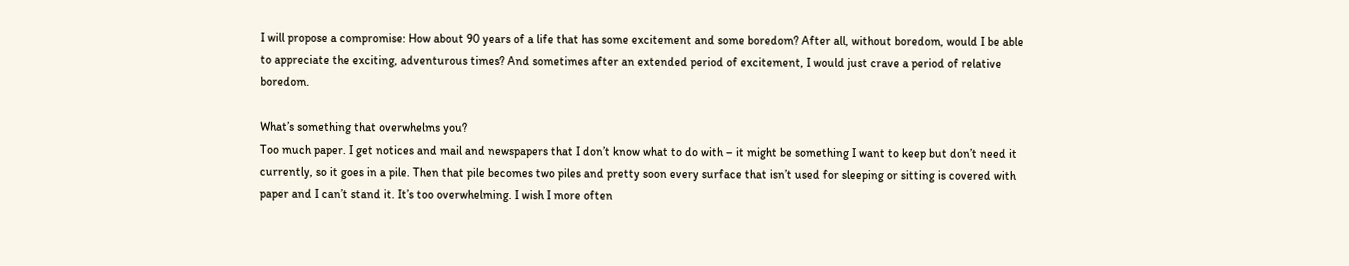I will propose a compromise: How about 90 years of a life that has some excitement and some boredom? After all, without boredom, would I be able to appreciate the exciting, adventurous times? And sometimes after an extended period of excitement, I would just crave a period of relative boredom.

What’s something that overwhelms you?
Too much paper. I get notices and mail and newspapers that I don’t know what to do with – it might be something I want to keep but don’t need it currently, so it goes in a pile. Then that pile becomes two piles and pretty soon every surface that isn’t used for sleeping or sitting is covered with paper and I can’t stand it. It’s too overwhelming. I wish I more often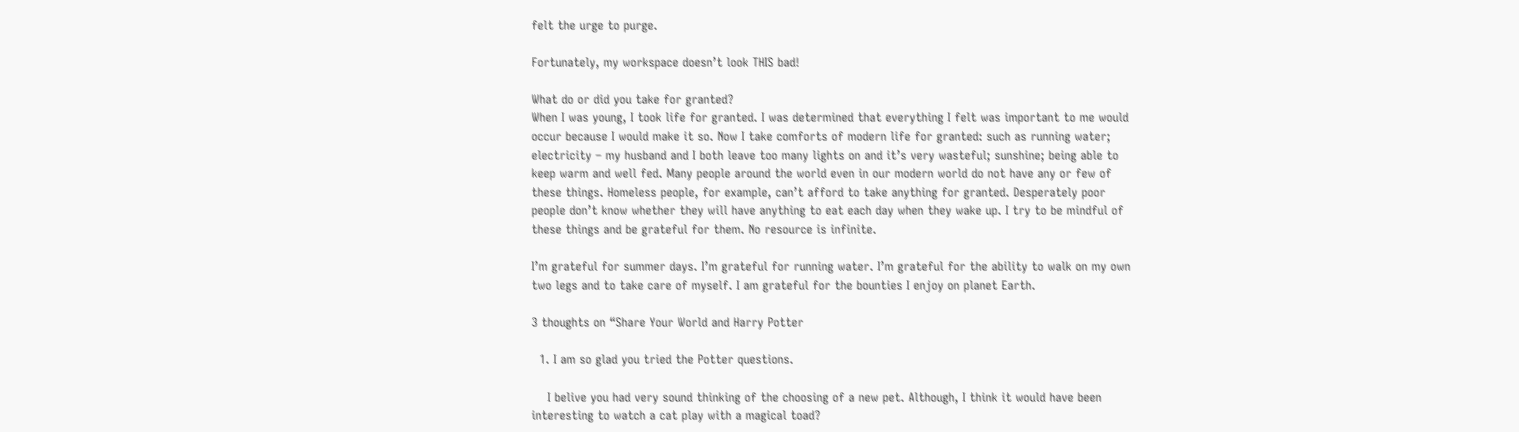felt the urge to purge.

Fortunately, my workspace doesn’t look THIS bad!

What do or did you take for granted?
When I was young, I took life for granted. I was determined that everything I felt was important to me would occur because I would make it so. Now I take comforts of modern life for granted: such as running water; electricity – my husband and I both leave too many lights on and it’s very wasteful; sunshine; being able to keep warm and well fed. Many people around the world even in our modern world do not have any or few of these things. Homeless people, for example, can’t afford to take anything for granted. Desperately poor people don’t know whether they will have anything to eat each day when they wake up. I try to be mindful of these things and be grateful for them. No resource is infinite.

I’m grateful for summer days. I’m grateful for running water. I’m grateful for the ability to walk on my own two legs and to take care of myself. I am grateful for the bounties I enjoy on planet Earth.

3 thoughts on “Share Your World and Harry Potter

  1. I am so glad you tried the Potter questions.

    I belive you had very sound thinking of the choosing of a new pet. Although, I think it would have been interesting to watch a cat play with a magical toad?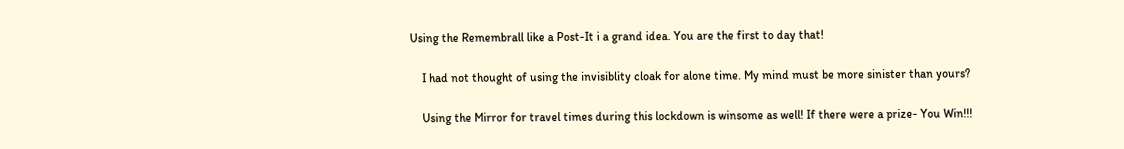Using the Remembrall like a Post-It i a grand idea. You are the first to day that!

    I had not thought of using the invisiblity cloak for alone time. My mind must be more sinister than yours?

    Using the Mirror for travel times during this lockdown is winsome as well! If there were a prize- You Win!!!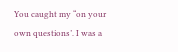You caught my “on your own questions’. I was a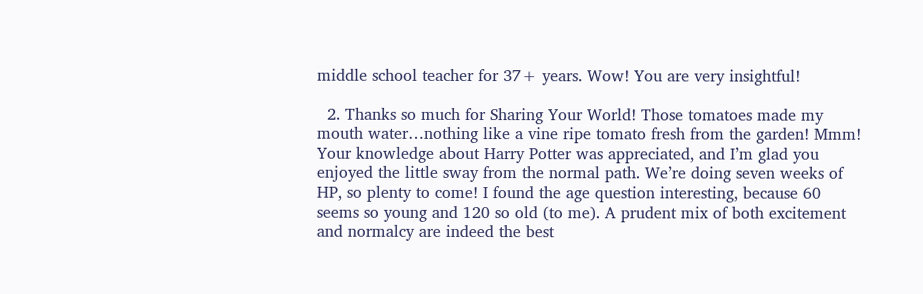middle school teacher for 37+ years. Wow! You are very insightful!

  2. Thanks so much for Sharing Your World! Those tomatoes made my mouth water…nothing like a vine ripe tomato fresh from the garden! Mmm! Your knowledge about Harry Potter was appreciated, and I’m glad you enjoyed the little sway from the normal path. We’re doing seven weeks of HP, so plenty to come! I found the age question interesting, because 60 seems so young and 120 so old (to me). A prudent mix of both excitement and normalcy are indeed the best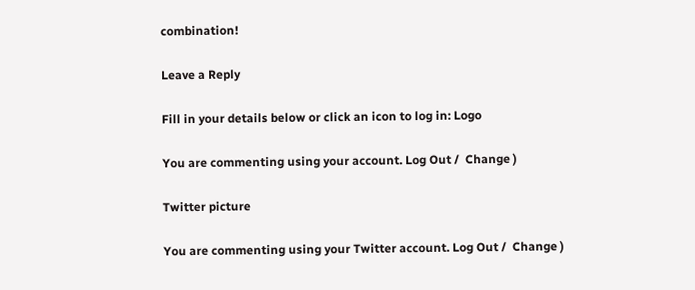combination!

Leave a Reply

Fill in your details below or click an icon to log in: Logo

You are commenting using your account. Log Out /  Change )

Twitter picture

You are commenting using your Twitter account. Log Out /  Change )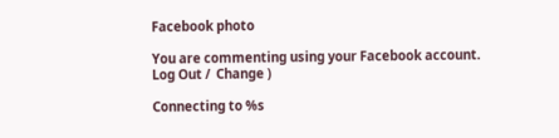Facebook photo

You are commenting using your Facebook account. Log Out /  Change )

Connecting to %s